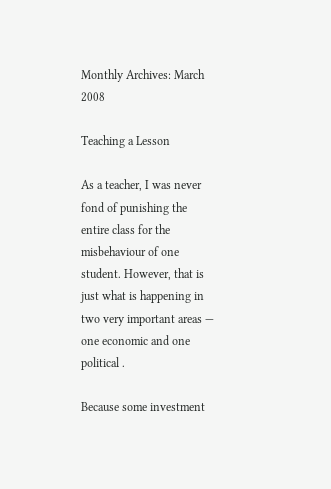Monthly Archives: March 2008

Teaching a Lesson

As a teacher, I was never fond of punishing the entire class for the misbehaviour of one student. However, that is just what is happening in two very important areas — one economic and one political .

Because some investment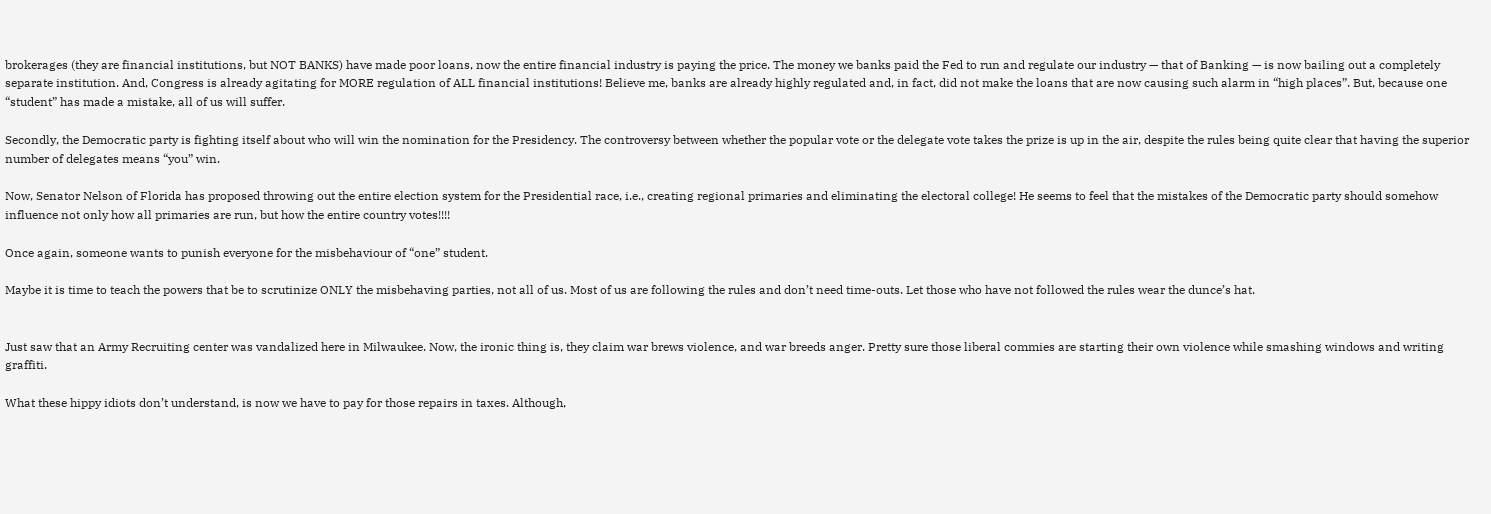brokerages (they are financial institutions, but NOT BANKS) have made poor loans, now the entire financial industry is paying the price. The money we banks paid the Fed to run and regulate our industry — that of Banking — is now bailing out a completely separate institution. And, Congress is already agitating for MORE regulation of ALL financial institutions! Believe me, banks are already highly regulated and, in fact, did not make the loans that are now causing such alarm in “high places”. But, because one “student” has made a mistake, all of us will suffer.

Secondly, the Democratic party is fighting itself about who will win the nomination for the Presidency. The controversy between whether the popular vote or the delegate vote takes the prize is up in the air, despite the rules being quite clear that having the superior number of delegates means “you” win.

Now, Senator Nelson of Florida has proposed throwing out the entire election system for the Presidential race, i.e., creating regional primaries and eliminating the electoral college! He seems to feel that the mistakes of the Democratic party should somehow influence not only how all primaries are run, but how the entire country votes!!!!

Once again, someone wants to punish everyone for the misbehaviour of “one” student.

Maybe it is time to teach the powers that be to scrutinize ONLY the misbehaving parties, not all of us. Most of us are following the rules and don’t need time-outs. Let those who have not followed the rules wear the dunce’s hat.


Just saw that an Army Recruiting center was vandalized here in Milwaukee. Now, the ironic thing is, they claim war brews violence, and war breeds anger. Pretty sure those liberal commies are starting their own violence while smashing windows and writing graffiti.

What these hippy idiots don’t understand, is now we have to pay for those repairs in taxes. Although,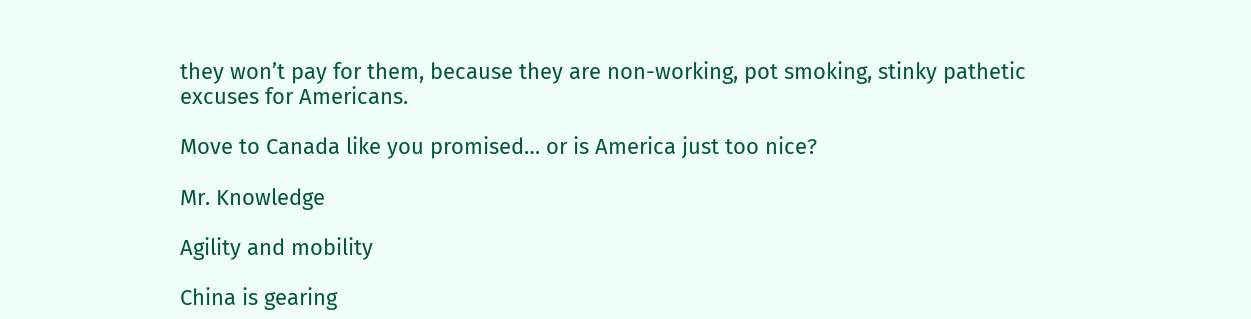they won’t pay for them, because they are non-working, pot smoking, stinky pathetic excuses for Americans.

Move to Canada like you promised… or is America just too nice?

Mr. Knowledge

Agility and mobility

China is gearing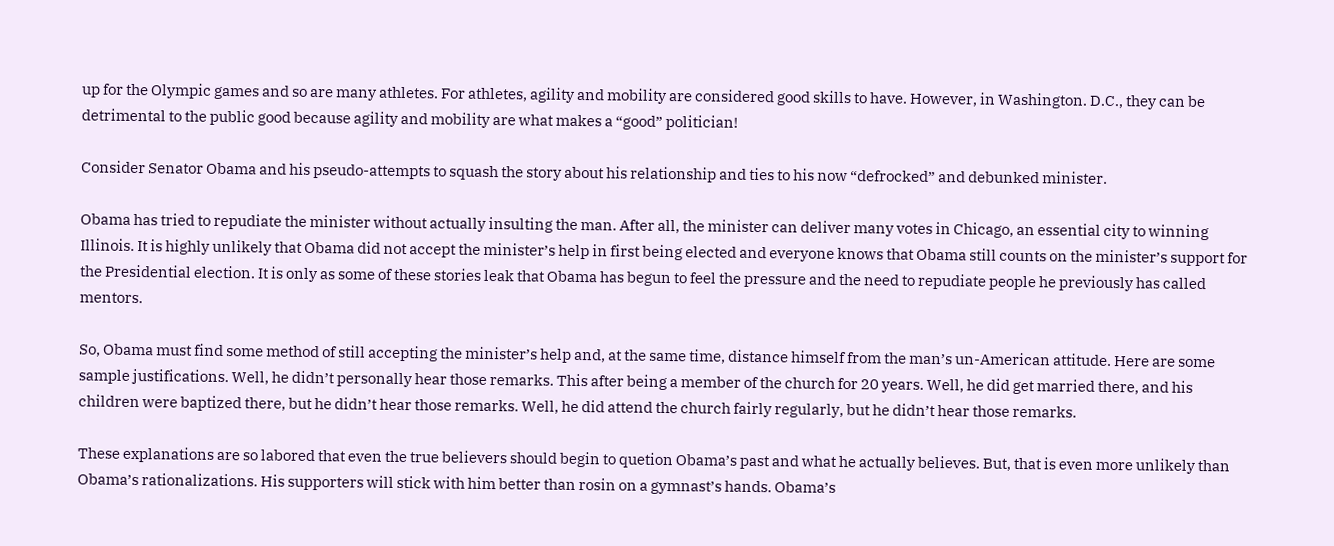up for the Olympic games and so are many athletes. For athletes, agility and mobility are considered good skills to have. However, in Washington. D.C., they can be detrimental to the public good because agility and mobility are what makes a “good” politician!

Consider Senator Obama and his pseudo-attempts to squash the story about his relationship and ties to his now “defrocked” and debunked minister.

Obama has tried to repudiate the minister without actually insulting the man. After all, the minister can deliver many votes in Chicago, an essential city to winning Illinois. It is highly unlikely that Obama did not accept the minister’s help in first being elected and everyone knows that Obama still counts on the minister’s support for the Presidential election. It is only as some of these stories leak that Obama has begun to feel the pressure and the need to repudiate people he previously has called mentors.

So, Obama must find some method of still accepting the minister’s help and, at the same time, distance himself from the man’s un-American attitude. Here are some sample justifications. Well, he didn’t personally hear those remarks. This after being a member of the church for 20 years. Well, he did get married there, and his children were baptized there, but he didn’t hear those remarks. Well, he did attend the church fairly regularly, but he didn’t hear those remarks.

These explanations are so labored that even the true believers should begin to quetion Obama’s past and what he actually believes. But, that is even more unlikely than Obama’s rationalizations. His supporters will stick with him better than rosin on a gymnast’s hands. Obama’s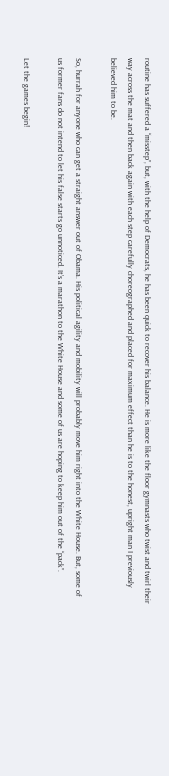routine has suffered a “misstep”, but, with the help of Democrats, he has been quick to recover his balance. He is more like the floor gymnasts who twist and twirl their way across the mat and then back again with each step carefully choreographed and placed for maximum effect than he is to the honest, upright man I previously believed him to be.

So, hurrah for anyone who can get a straight answer out of Obama. His political agility and mobility will probably move him right into the White House. But, some of us former fans do not intend to let his false starts go unnoticed. It’s a marathon to the White House and some of us are hoping to keep him out of the “pack”.

Let the games begin!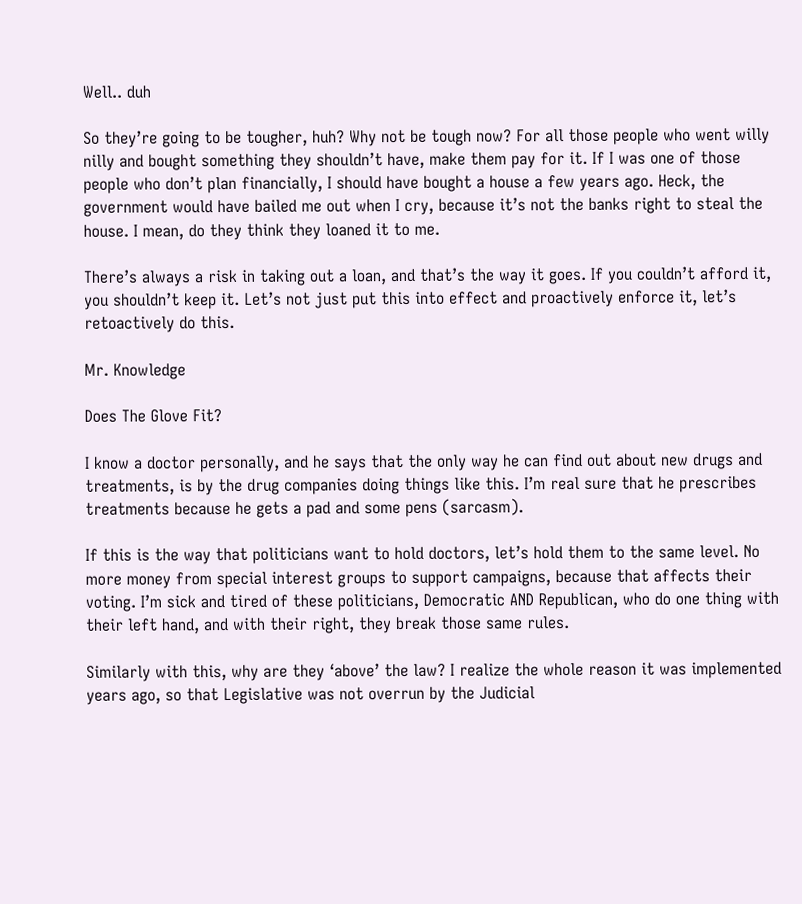Well.. duh

So they’re going to be tougher, huh? Why not be tough now? For all those people who went willy nilly and bought something they shouldn’t have, make them pay for it. If I was one of those people who don’t plan financially, I should have bought a house a few years ago. Heck, the government would have bailed me out when I cry, because it’s not the banks right to steal the house. I mean, do they think they loaned it to me.

There’s always a risk in taking out a loan, and that’s the way it goes. If you couldn’t afford it, you shouldn’t keep it. Let’s not just put this into effect and proactively enforce it, let’s retoactively do this.

Mr. Knowledge

Does The Glove Fit?

I know a doctor personally, and he says that the only way he can find out about new drugs and treatments, is by the drug companies doing things like this. I’m real sure that he prescribes treatments because he gets a pad and some pens (sarcasm).

If this is the way that politicians want to hold doctors, let’s hold them to the same level. No more money from special interest groups to support campaigns, because that affects their voting. I’m sick and tired of these politicians, Democratic AND Republican, who do one thing with their left hand, and with their right, they break those same rules.

Similarly with this, why are they ‘above’ the law? I realize the whole reason it was implemented years ago, so that Legislative was not overrun by the Judicial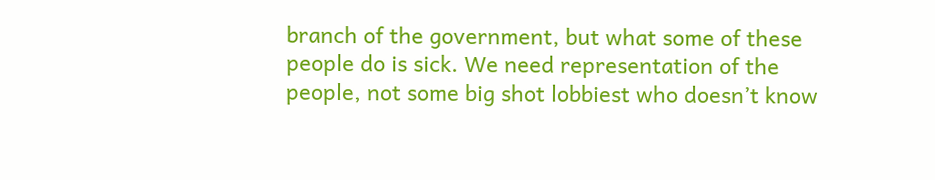branch of the government, but what some of these people do is sick. We need representation of the people, not some big shot lobbiest who doesn’t know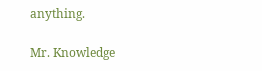anything.

Mr. Knowledge